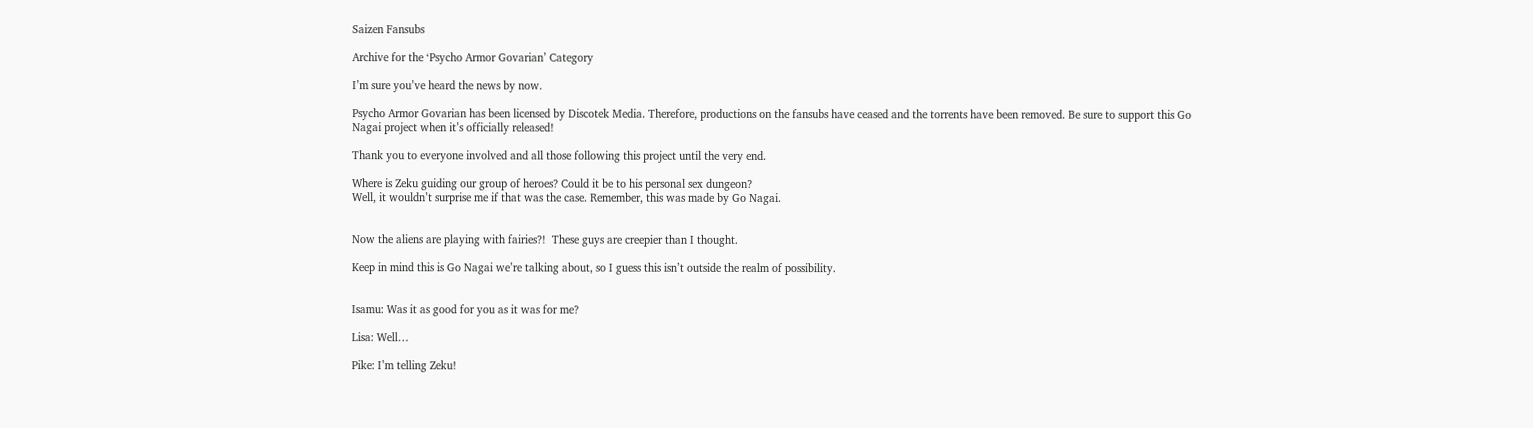Saizen Fansubs

Archive for the ‘Psycho Armor Govarian’ Category

I’m sure you’ve heard the news by now.

Psycho Armor Govarian has been licensed by Discotek Media. Therefore, productions on the fansubs have ceased and the torrents have been removed. Be sure to support this Go Nagai project when it’s officially released!

Thank you to everyone involved and all those following this project until the very end.

Where is Zeku guiding our group of heroes? Could it be to his personal sex dungeon?
Well, it wouldn’t surprise me if that was the case. Remember, this was made by Go Nagai.


Now the aliens are playing with fairies?!  These guys are creepier than I thought.

Keep in mind this is Go Nagai we’re talking about, so I guess this isn’t outside the realm of possibility.


Isamu: Was it as good for you as it was for me?

Lisa: Well…

Pike: I’m telling Zeku!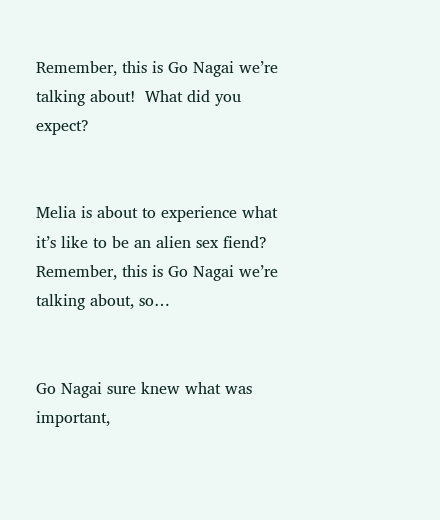Remember, this is Go Nagai we’re talking about!  What did you expect?


Melia is about to experience what it’s like to be an alien sex fiend?  Remember, this is Go Nagai we’re talking about, so…


Go Nagai sure knew what was important,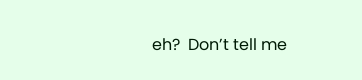eh?  Don’t tell me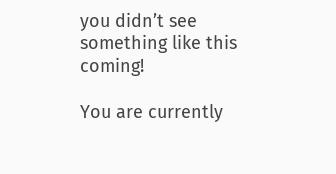you didn’t see something like this coming!

You are currently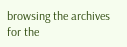browsing the archives for the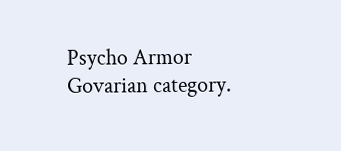Psycho Armor Govarian category.